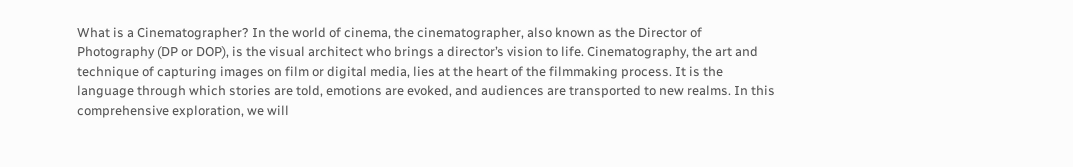What is a Cinematographer? In the world of cinema, the cinematographer, also known as the Director of Photography (DP or DOP), is the visual architect who brings a director’s vision to life. Cinematography, the art and technique of capturing images on film or digital media, lies at the heart of the filmmaking process. It is the language through which stories are told, emotions are evoked, and audiences are transported to new realms. In this comprehensive exploration, we will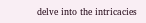delve into the intricacies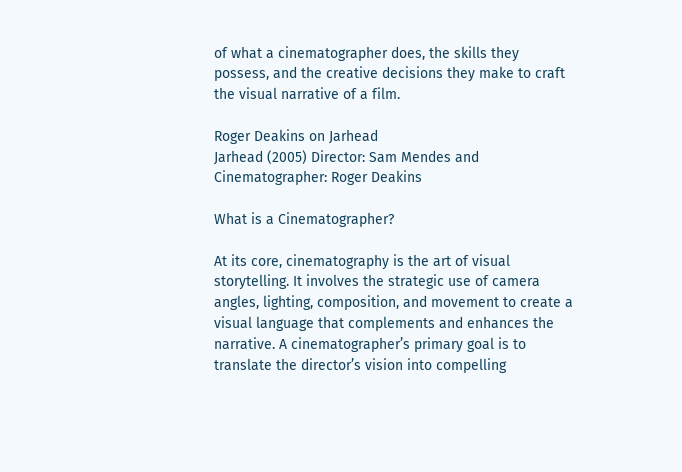of what a cinematographer does, the skills they possess, and the creative decisions they make to craft the visual narrative of a film.

Roger Deakins on Jarhead
Jarhead (2005) Director: Sam Mendes and Cinematographer: Roger Deakins

What is a Cinematographer?

At its core, cinematography is the art of visual storytelling. It involves the strategic use of camera angles, lighting, composition, and movement to create a visual language that complements and enhances the narrative. A cinematographer’s primary goal is to translate the director’s vision into compelling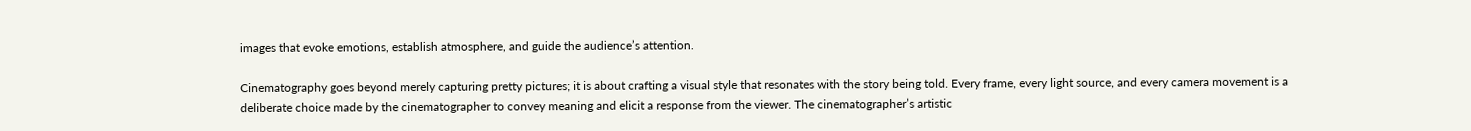images that evoke emotions, establish atmosphere, and guide the audience’s attention.

Cinematography goes beyond merely capturing pretty pictures; it is about crafting a visual style that resonates with the story being told. Every frame, every light source, and every camera movement is a deliberate choice made by the cinematographer to convey meaning and elicit a response from the viewer. The cinematographer’s artistic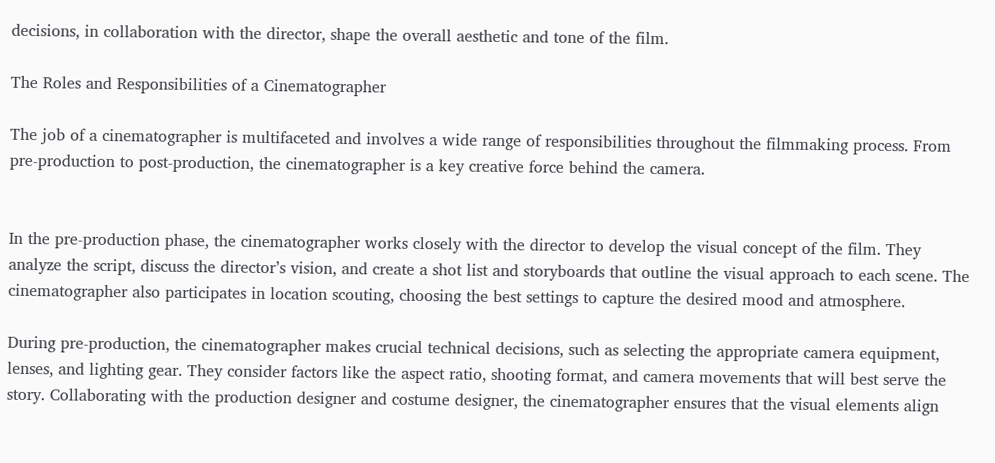decisions, in collaboration with the director, shape the overall aesthetic and tone of the film.

The Roles and Responsibilities of a Cinematographer

The job of a cinematographer is multifaceted and involves a wide range of responsibilities throughout the filmmaking process. From pre-production to post-production, the cinematographer is a key creative force behind the camera.


In the pre-production phase, the cinematographer works closely with the director to develop the visual concept of the film. They analyze the script, discuss the director’s vision, and create a shot list and storyboards that outline the visual approach to each scene. The cinematographer also participates in location scouting, choosing the best settings to capture the desired mood and atmosphere.

During pre-production, the cinematographer makes crucial technical decisions, such as selecting the appropriate camera equipment, lenses, and lighting gear. They consider factors like the aspect ratio, shooting format, and camera movements that will best serve the story. Collaborating with the production designer and costume designer, the cinematographer ensures that the visual elements align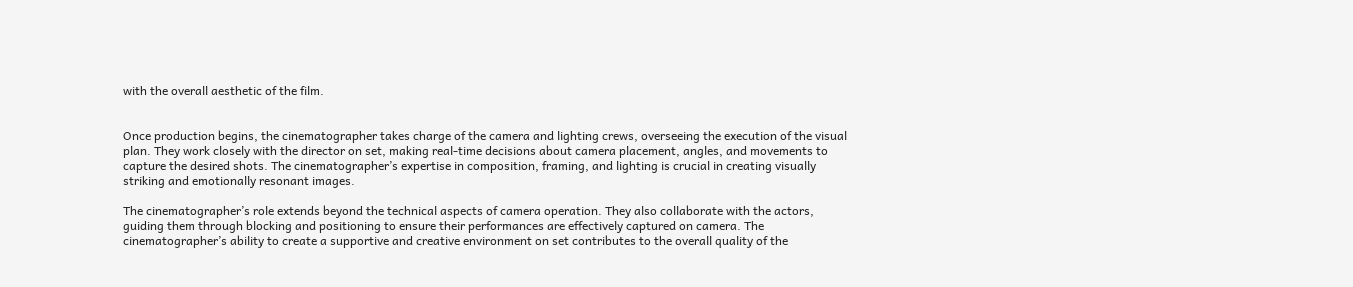with the overall aesthetic of the film.


Once production begins, the cinematographer takes charge of the camera and lighting crews, overseeing the execution of the visual plan. They work closely with the director on set, making real-time decisions about camera placement, angles, and movements to capture the desired shots. The cinematographer’s expertise in composition, framing, and lighting is crucial in creating visually striking and emotionally resonant images.

The cinematographer’s role extends beyond the technical aspects of camera operation. They also collaborate with the actors, guiding them through blocking and positioning to ensure their performances are effectively captured on camera. The cinematographer’s ability to create a supportive and creative environment on set contributes to the overall quality of the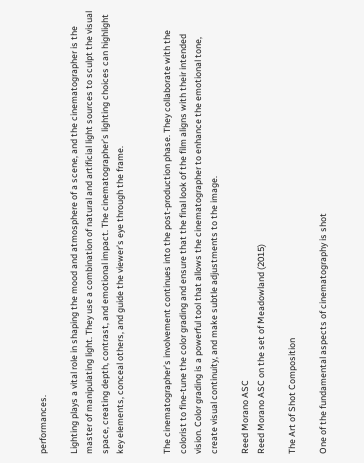performances.

Lighting plays a vital role in shaping the mood and atmosphere of a scene, and the cinematographer is the master of manipulating light. They use a combination of natural and artificial light sources to sculpt the visual space, creating depth, contrast, and emotional impact. The cinematographer’s lighting choices can highlight key elements, conceal others, and guide the viewer’s eye through the frame.


The cinematographer’s involvement continues into the post-production phase. They collaborate with the colorist to fine-tune the color grading and ensure that the final look of the film aligns with their intended vision. Color grading is a powerful tool that allows the cinematographer to enhance the emotional tone, create visual continuity, and make subtle adjustments to the image.

Reed Morano ASC
Reed Morano ASC on the set of Meadowland (2015)

The Art of Shot Composition

One of the fundamental aspects of cinematography is shot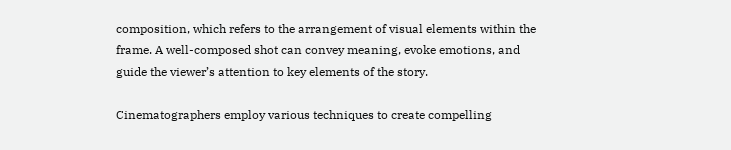composition, which refers to the arrangement of visual elements within the frame. A well-composed shot can convey meaning, evoke emotions, and guide the viewer’s attention to key elements of the story.

Cinematographers employ various techniques to create compelling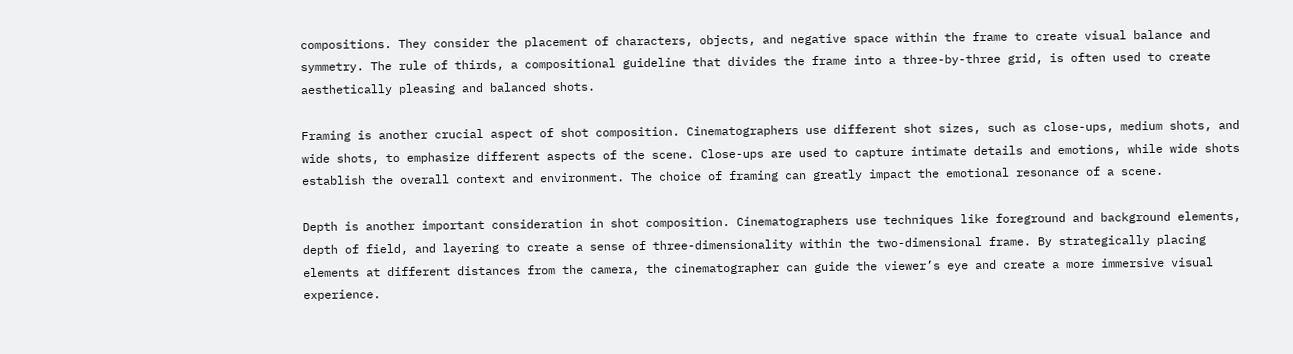compositions. They consider the placement of characters, objects, and negative space within the frame to create visual balance and symmetry. The rule of thirds, a compositional guideline that divides the frame into a three-by-three grid, is often used to create aesthetically pleasing and balanced shots.

Framing is another crucial aspect of shot composition. Cinematographers use different shot sizes, such as close-ups, medium shots, and wide shots, to emphasize different aspects of the scene. Close-ups are used to capture intimate details and emotions, while wide shots establish the overall context and environment. The choice of framing can greatly impact the emotional resonance of a scene.

Depth is another important consideration in shot composition. Cinematographers use techniques like foreground and background elements, depth of field, and layering to create a sense of three-dimensionality within the two-dimensional frame. By strategically placing elements at different distances from the camera, the cinematographer can guide the viewer’s eye and create a more immersive visual experience.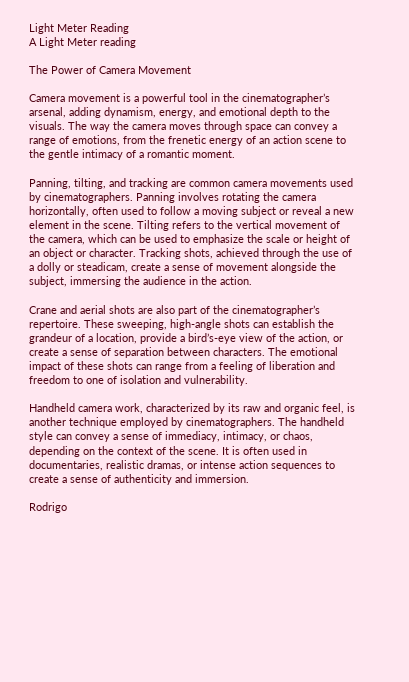Light Meter Reading
A Light Meter reading

The Power of Camera Movement

Camera movement is a powerful tool in the cinematographer’s arsenal, adding dynamism, energy, and emotional depth to the visuals. The way the camera moves through space can convey a range of emotions, from the frenetic energy of an action scene to the gentle intimacy of a romantic moment.

Panning, tilting, and tracking are common camera movements used by cinematographers. Panning involves rotating the camera horizontally, often used to follow a moving subject or reveal a new element in the scene. Tilting refers to the vertical movement of the camera, which can be used to emphasize the scale or height of an object or character. Tracking shots, achieved through the use of a dolly or steadicam, create a sense of movement alongside the subject, immersing the audience in the action.

Crane and aerial shots are also part of the cinematographer’s repertoire. These sweeping, high-angle shots can establish the grandeur of a location, provide a bird’s-eye view of the action, or create a sense of separation between characters. The emotional impact of these shots can range from a feeling of liberation and freedom to one of isolation and vulnerability.

Handheld camera work, characterized by its raw and organic feel, is another technique employed by cinematographers. The handheld style can convey a sense of immediacy, intimacy, or chaos, depending on the context of the scene. It is often used in documentaries, realistic dramas, or intense action sequences to create a sense of authenticity and immersion.

Rodrigo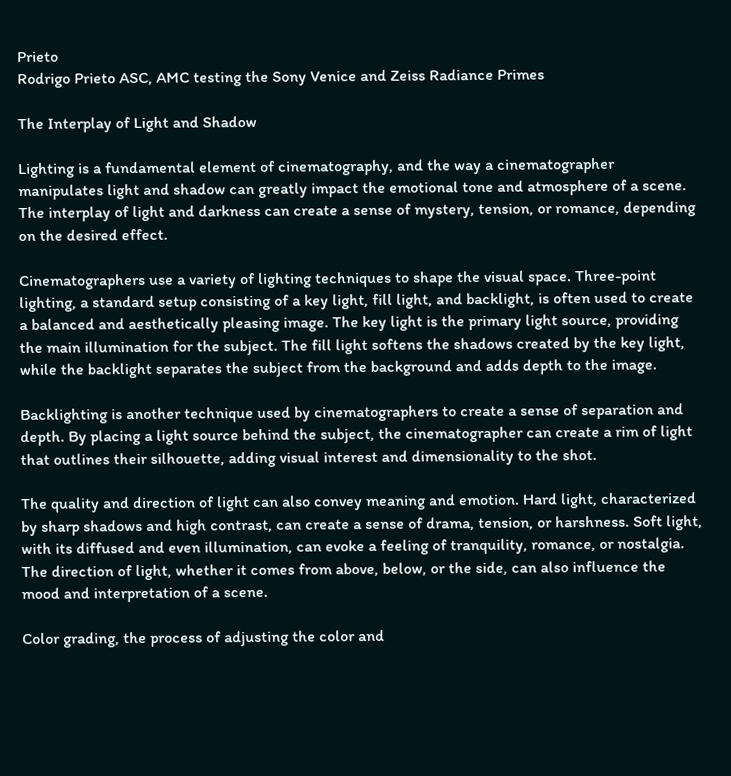Prieto
Rodrigo Prieto ASC, AMC testing the Sony Venice and Zeiss Radiance Primes

The Interplay of Light and Shadow

Lighting is a fundamental element of cinematography, and the way a cinematographer manipulates light and shadow can greatly impact the emotional tone and atmosphere of a scene. The interplay of light and darkness can create a sense of mystery, tension, or romance, depending on the desired effect.

Cinematographers use a variety of lighting techniques to shape the visual space. Three-point lighting, a standard setup consisting of a key light, fill light, and backlight, is often used to create a balanced and aesthetically pleasing image. The key light is the primary light source, providing the main illumination for the subject. The fill light softens the shadows created by the key light, while the backlight separates the subject from the background and adds depth to the image.

Backlighting is another technique used by cinematographers to create a sense of separation and depth. By placing a light source behind the subject, the cinematographer can create a rim of light that outlines their silhouette, adding visual interest and dimensionality to the shot.

The quality and direction of light can also convey meaning and emotion. Hard light, characterized by sharp shadows and high contrast, can create a sense of drama, tension, or harshness. Soft light, with its diffused and even illumination, can evoke a feeling of tranquility, romance, or nostalgia. The direction of light, whether it comes from above, below, or the side, can also influence the mood and interpretation of a scene.

Color grading, the process of adjusting the color and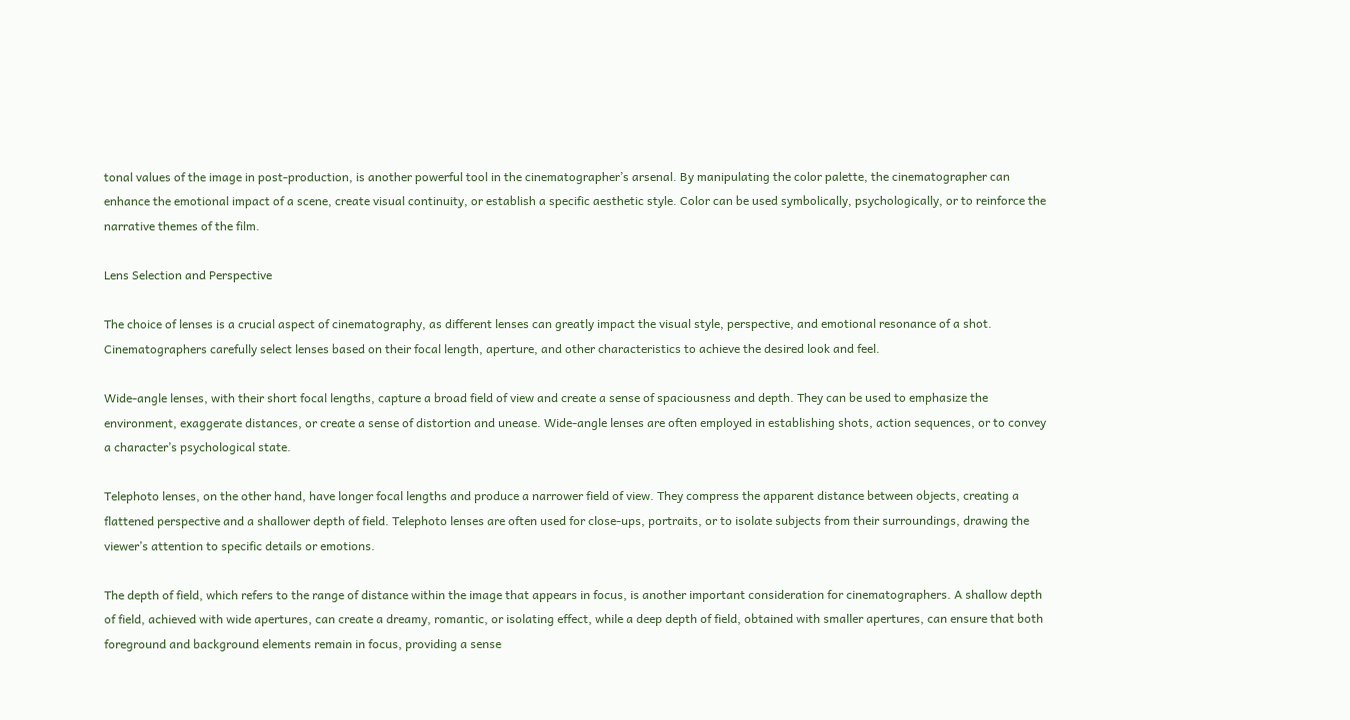tonal values of the image in post-production, is another powerful tool in the cinematographer’s arsenal. By manipulating the color palette, the cinematographer can enhance the emotional impact of a scene, create visual continuity, or establish a specific aesthetic style. Color can be used symbolically, psychologically, or to reinforce the narrative themes of the film.

Lens Selection and Perspective

The choice of lenses is a crucial aspect of cinematography, as different lenses can greatly impact the visual style, perspective, and emotional resonance of a shot. Cinematographers carefully select lenses based on their focal length, aperture, and other characteristics to achieve the desired look and feel.

Wide-angle lenses, with their short focal lengths, capture a broad field of view and create a sense of spaciousness and depth. They can be used to emphasize the environment, exaggerate distances, or create a sense of distortion and unease. Wide-angle lenses are often employed in establishing shots, action sequences, or to convey a character’s psychological state.

Telephoto lenses, on the other hand, have longer focal lengths and produce a narrower field of view. They compress the apparent distance between objects, creating a flattened perspective and a shallower depth of field. Telephoto lenses are often used for close-ups, portraits, or to isolate subjects from their surroundings, drawing the viewer’s attention to specific details or emotions.

The depth of field, which refers to the range of distance within the image that appears in focus, is another important consideration for cinematographers. A shallow depth of field, achieved with wide apertures, can create a dreamy, romantic, or isolating effect, while a deep depth of field, obtained with smaller apertures, can ensure that both foreground and background elements remain in focus, providing a sense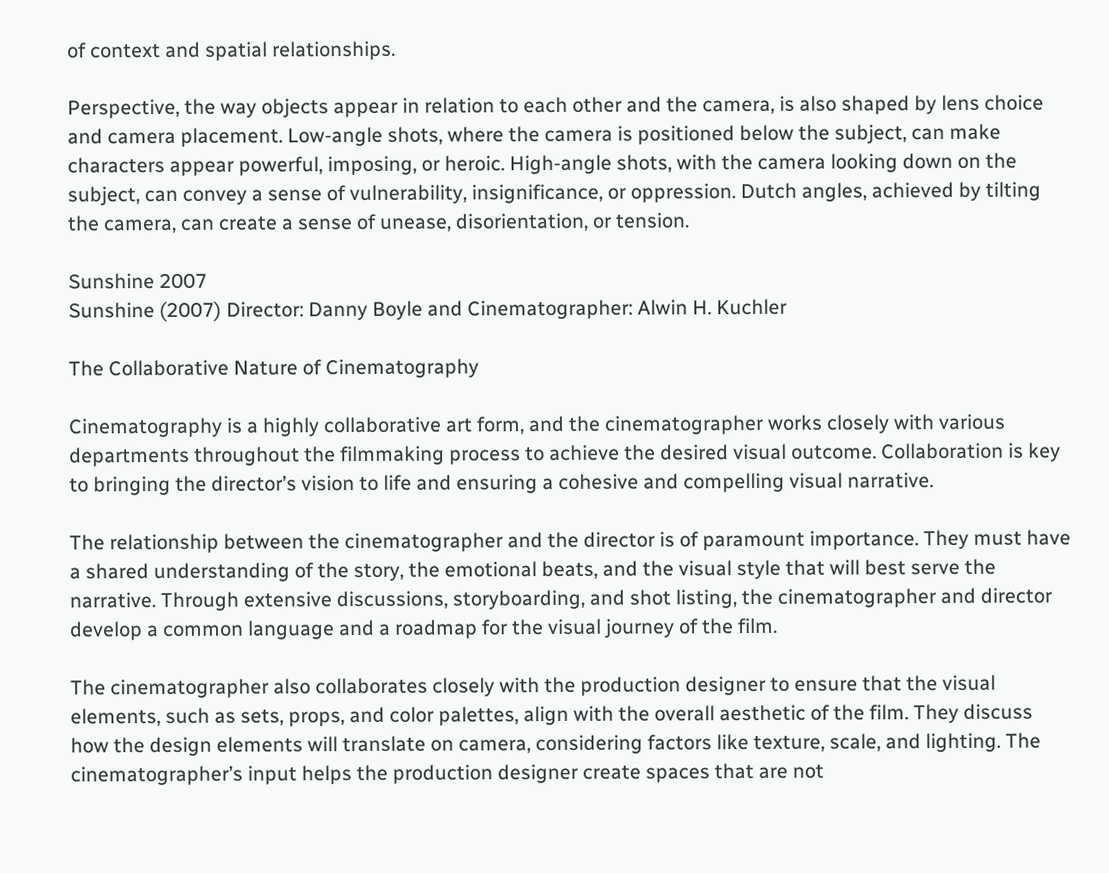of context and spatial relationships.

Perspective, the way objects appear in relation to each other and the camera, is also shaped by lens choice and camera placement. Low-angle shots, where the camera is positioned below the subject, can make characters appear powerful, imposing, or heroic. High-angle shots, with the camera looking down on the subject, can convey a sense of vulnerability, insignificance, or oppression. Dutch angles, achieved by tilting the camera, can create a sense of unease, disorientation, or tension.

Sunshine 2007
Sunshine (2007) Director: Danny Boyle and Cinematographer: Alwin H. Kuchler

The Collaborative Nature of Cinematography

Cinematography is a highly collaborative art form, and the cinematographer works closely with various departments throughout the filmmaking process to achieve the desired visual outcome. Collaboration is key to bringing the director’s vision to life and ensuring a cohesive and compelling visual narrative.

The relationship between the cinematographer and the director is of paramount importance. They must have a shared understanding of the story, the emotional beats, and the visual style that will best serve the narrative. Through extensive discussions, storyboarding, and shot listing, the cinematographer and director develop a common language and a roadmap for the visual journey of the film.

The cinematographer also collaborates closely with the production designer to ensure that the visual elements, such as sets, props, and color palettes, align with the overall aesthetic of the film. They discuss how the design elements will translate on camera, considering factors like texture, scale, and lighting. The cinematographer’s input helps the production designer create spaces that are not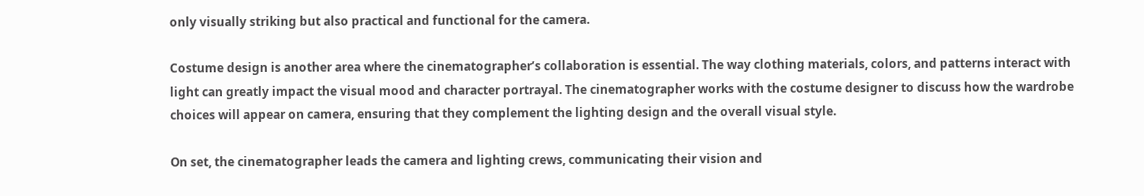only visually striking but also practical and functional for the camera.

Costume design is another area where the cinematographer’s collaboration is essential. The way clothing materials, colors, and patterns interact with light can greatly impact the visual mood and character portrayal. The cinematographer works with the costume designer to discuss how the wardrobe choices will appear on camera, ensuring that they complement the lighting design and the overall visual style.

On set, the cinematographer leads the camera and lighting crews, communicating their vision and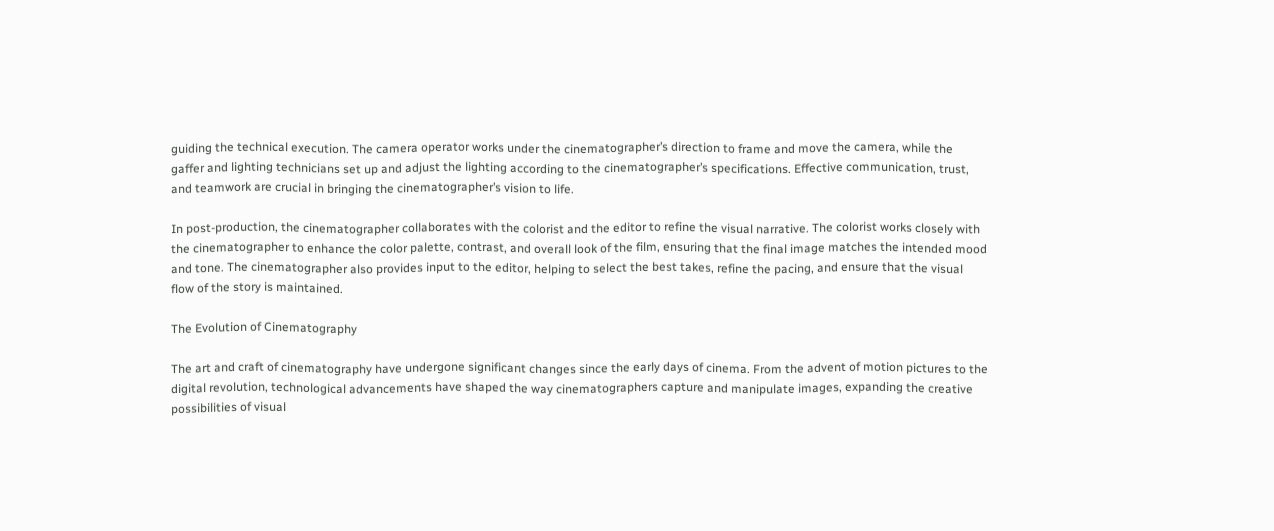guiding the technical execution. The camera operator works under the cinematographer’s direction to frame and move the camera, while the gaffer and lighting technicians set up and adjust the lighting according to the cinematographer’s specifications. Effective communication, trust, and teamwork are crucial in bringing the cinematographer’s vision to life.

In post-production, the cinematographer collaborates with the colorist and the editor to refine the visual narrative. The colorist works closely with the cinematographer to enhance the color palette, contrast, and overall look of the film, ensuring that the final image matches the intended mood and tone. The cinematographer also provides input to the editor, helping to select the best takes, refine the pacing, and ensure that the visual flow of the story is maintained.

The Evolution of Cinematography

The art and craft of cinematography have undergone significant changes since the early days of cinema. From the advent of motion pictures to the digital revolution, technological advancements have shaped the way cinematographers capture and manipulate images, expanding the creative possibilities of visual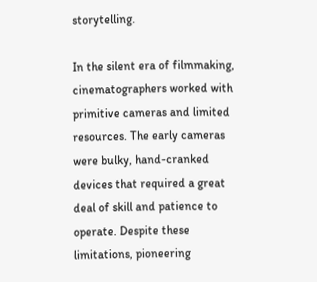storytelling.

In the silent era of filmmaking, cinematographers worked with primitive cameras and limited resources. The early cameras were bulky, hand-cranked devices that required a great deal of skill and patience to operate. Despite these limitations, pioneering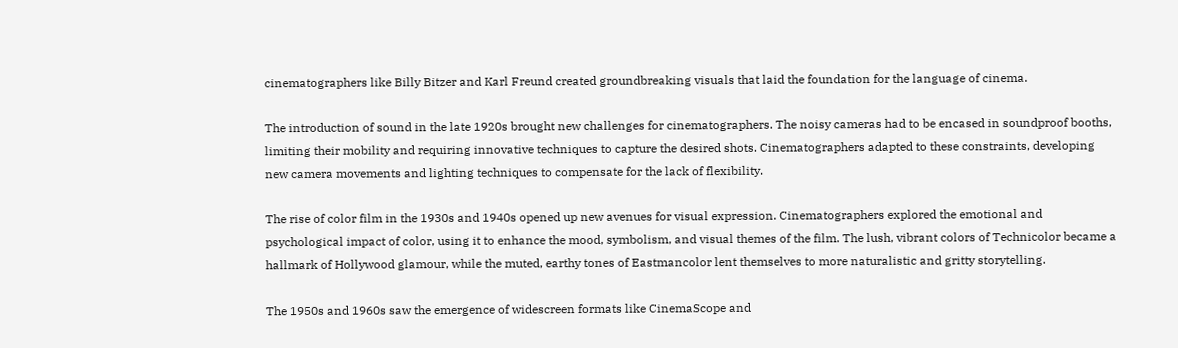cinematographers like Billy Bitzer and Karl Freund created groundbreaking visuals that laid the foundation for the language of cinema.

The introduction of sound in the late 1920s brought new challenges for cinematographers. The noisy cameras had to be encased in soundproof booths, limiting their mobility and requiring innovative techniques to capture the desired shots. Cinematographers adapted to these constraints, developing new camera movements and lighting techniques to compensate for the lack of flexibility.

The rise of color film in the 1930s and 1940s opened up new avenues for visual expression. Cinematographers explored the emotional and psychological impact of color, using it to enhance the mood, symbolism, and visual themes of the film. The lush, vibrant colors of Technicolor became a hallmark of Hollywood glamour, while the muted, earthy tones of Eastmancolor lent themselves to more naturalistic and gritty storytelling.

The 1950s and 1960s saw the emergence of widescreen formats like CinemaScope and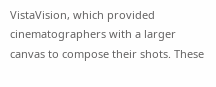VistaVision, which provided cinematographers with a larger canvas to compose their shots. These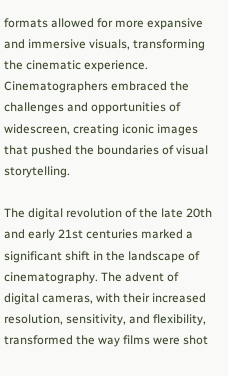formats allowed for more expansive and immersive visuals, transforming the cinematic experience. Cinematographers embraced the challenges and opportunities of widescreen, creating iconic images that pushed the boundaries of visual storytelling.

The digital revolution of the late 20th and early 21st centuries marked a significant shift in the landscape of cinematography. The advent of digital cameras, with their increased resolution, sensitivity, and flexibility, transformed the way films were shot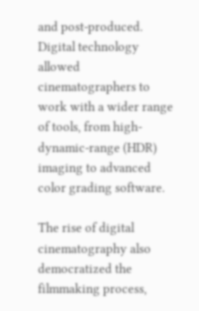and post-produced. Digital technology allowed cinematographers to work with a wider range of tools, from high-dynamic-range (HDR) imaging to advanced color grading software.

The rise of digital cinematography also democratized the filmmaking process,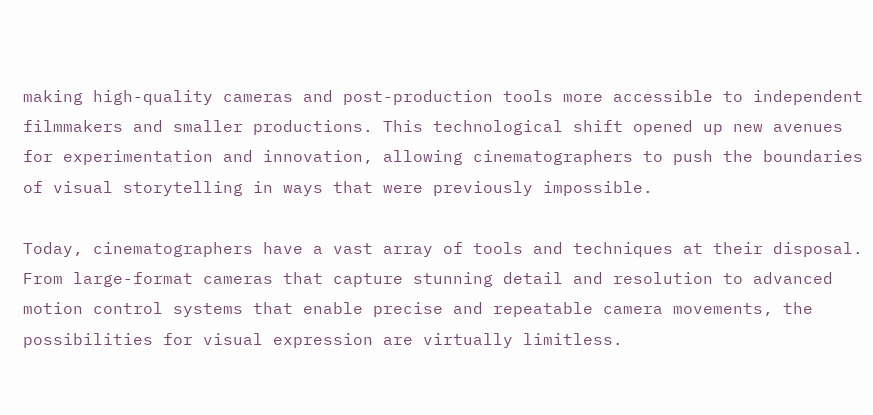making high-quality cameras and post-production tools more accessible to independent filmmakers and smaller productions. This technological shift opened up new avenues for experimentation and innovation, allowing cinematographers to push the boundaries of visual storytelling in ways that were previously impossible.

Today, cinematographers have a vast array of tools and techniques at their disposal. From large-format cameras that capture stunning detail and resolution to advanced motion control systems that enable precise and repeatable camera movements, the possibilities for visual expression are virtually limitless.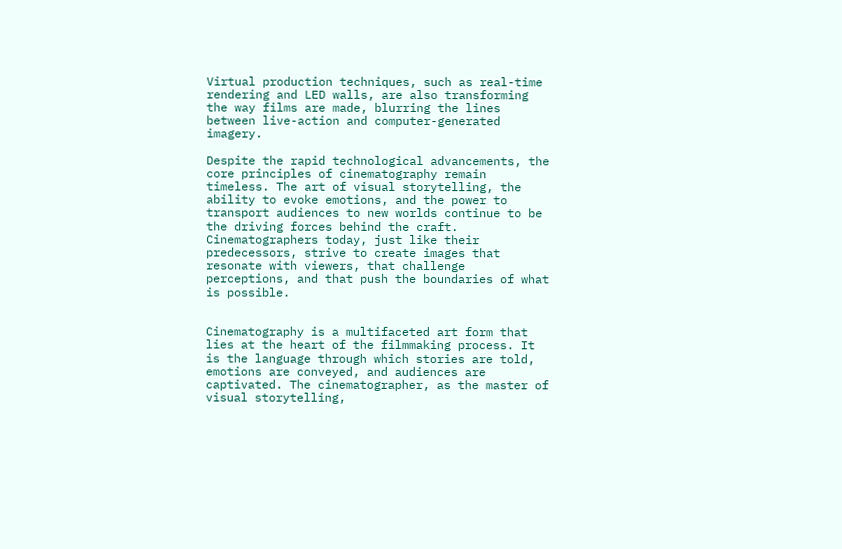Virtual production techniques, such as real-time rendering and LED walls, are also transforming the way films are made, blurring the lines between live-action and computer-generated imagery.

Despite the rapid technological advancements, the core principles of cinematography remain timeless. The art of visual storytelling, the ability to evoke emotions, and the power to transport audiences to new worlds continue to be the driving forces behind the craft. Cinematographers today, just like their predecessors, strive to create images that resonate with viewers, that challenge perceptions, and that push the boundaries of what is possible.


Cinematography is a multifaceted art form that lies at the heart of the filmmaking process. It is the language through which stories are told, emotions are conveyed, and audiences are captivated. The cinematographer, as the master of visual storytelling,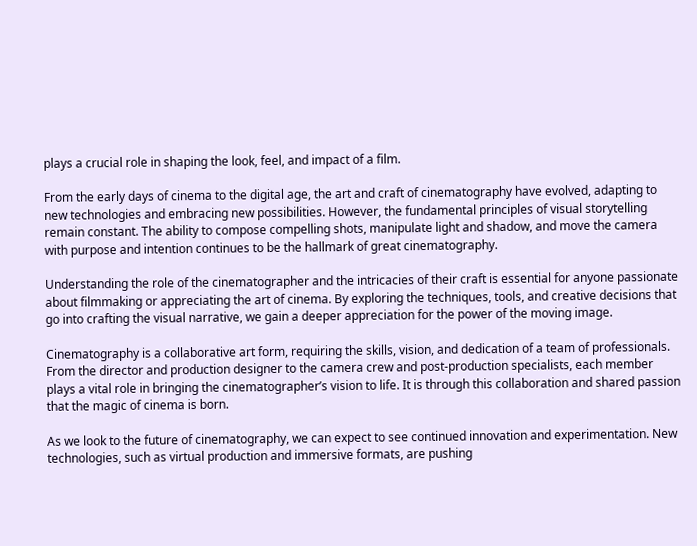plays a crucial role in shaping the look, feel, and impact of a film.

From the early days of cinema to the digital age, the art and craft of cinematography have evolved, adapting to new technologies and embracing new possibilities. However, the fundamental principles of visual storytelling remain constant. The ability to compose compelling shots, manipulate light and shadow, and move the camera with purpose and intention continues to be the hallmark of great cinematography.

Understanding the role of the cinematographer and the intricacies of their craft is essential for anyone passionate about filmmaking or appreciating the art of cinema. By exploring the techniques, tools, and creative decisions that go into crafting the visual narrative, we gain a deeper appreciation for the power of the moving image.

Cinematography is a collaborative art form, requiring the skills, vision, and dedication of a team of professionals. From the director and production designer to the camera crew and post-production specialists, each member plays a vital role in bringing the cinematographer’s vision to life. It is through this collaboration and shared passion that the magic of cinema is born.

As we look to the future of cinematography, we can expect to see continued innovation and experimentation. New technologies, such as virtual production and immersive formats, are pushing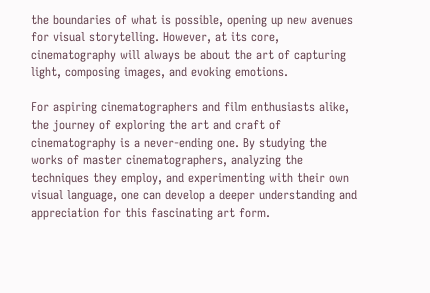the boundaries of what is possible, opening up new avenues for visual storytelling. However, at its core, cinematography will always be about the art of capturing light, composing images, and evoking emotions.

For aspiring cinematographers and film enthusiasts alike, the journey of exploring the art and craft of cinematography is a never-ending one. By studying the works of master cinematographers, analyzing the techniques they employ, and experimenting with their own visual language, one can develop a deeper understanding and appreciation for this fascinating art form.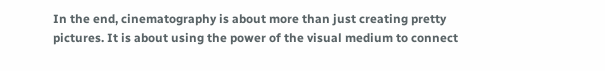In the end, cinematography is about more than just creating pretty pictures. It is about using the power of the visual medium to connect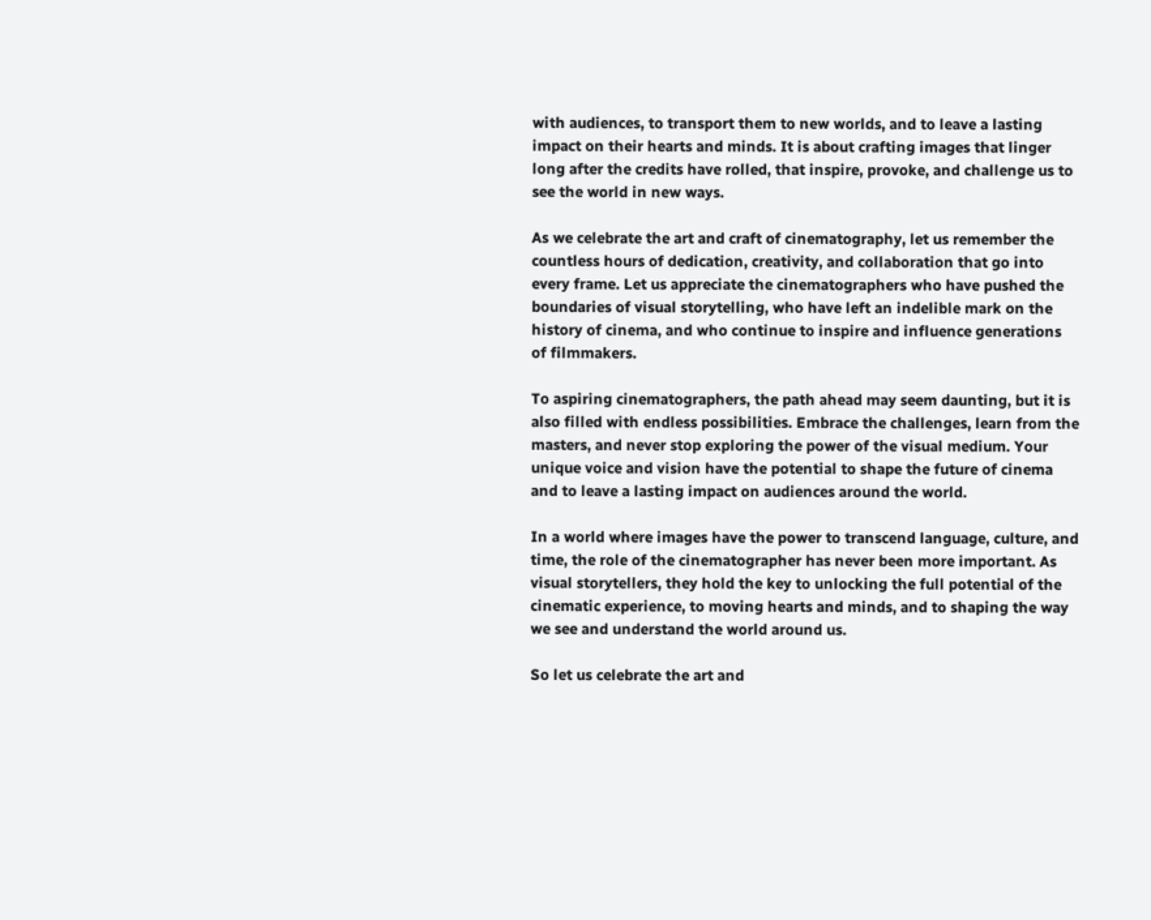with audiences, to transport them to new worlds, and to leave a lasting impact on their hearts and minds. It is about crafting images that linger long after the credits have rolled, that inspire, provoke, and challenge us to see the world in new ways.

As we celebrate the art and craft of cinematography, let us remember the countless hours of dedication, creativity, and collaboration that go into every frame. Let us appreciate the cinematographers who have pushed the boundaries of visual storytelling, who have left an indelible mark on the history of cinema, and who continue to inspire and influence generations of filmmakers.

To aspiring cinematographers, the path ahead may seem daunting, but it is also filled with endless possibilities. Embrace the challenges, learn from the masters, and never stop exploring the power of the visual medium. Your unique voice and vision have the potential to shape the future of cinema and to leave a lasting impact on audiences around the world.

In a world where images have the power to transcend language, culture, and time, the role of the cinematographer has never been more important. As visual storytellers, they hold the key to unlocking the full potential of the cinematic experience, to moving hearts and minds, and to shaping the way we see and understand the world around us.

So let us celebrate the art and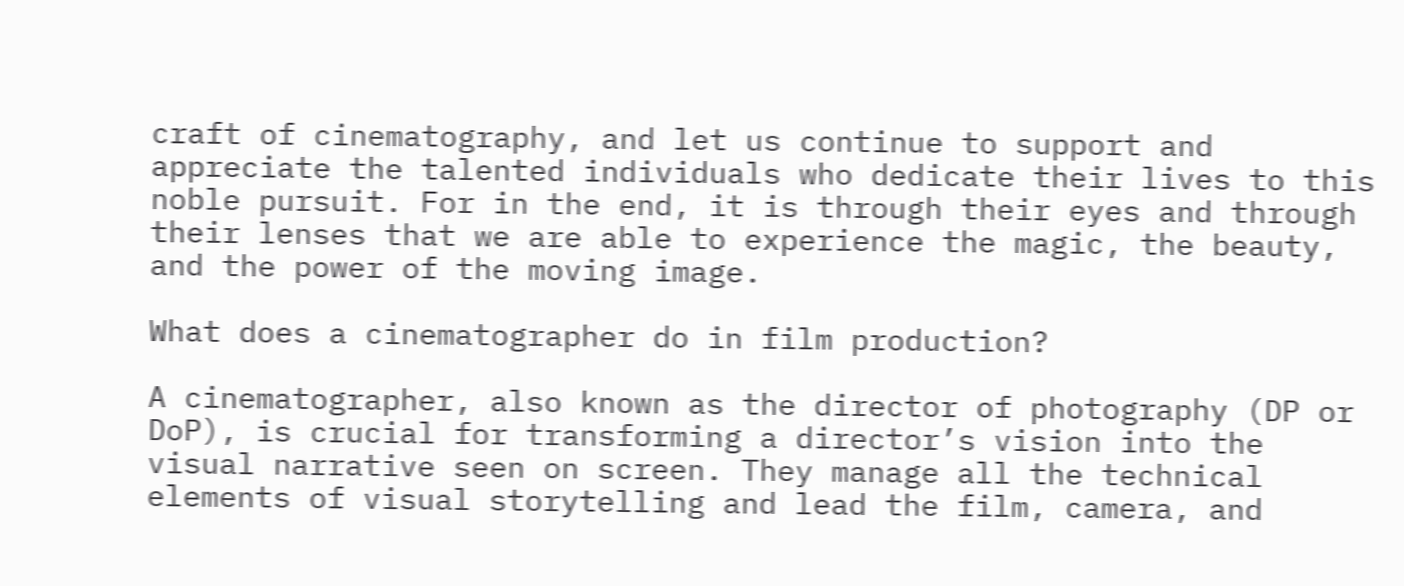craft of cinematography, and let us continue to support and appreciate the talented individuals who dedicate their lives to this noble pursuit. For in the end, it is through their eyes and through their lenses that we are able to experience the magic, the beauty, and the power of the moving image.

What does a cinematographer do in film production?

A cinematographer, also known as the director of photography (DP or DoP), is crucial for transforming a director’s vision into the visual narrative seen on screen. They manage all the technical elements of visual storytelling and lead the film, camera, and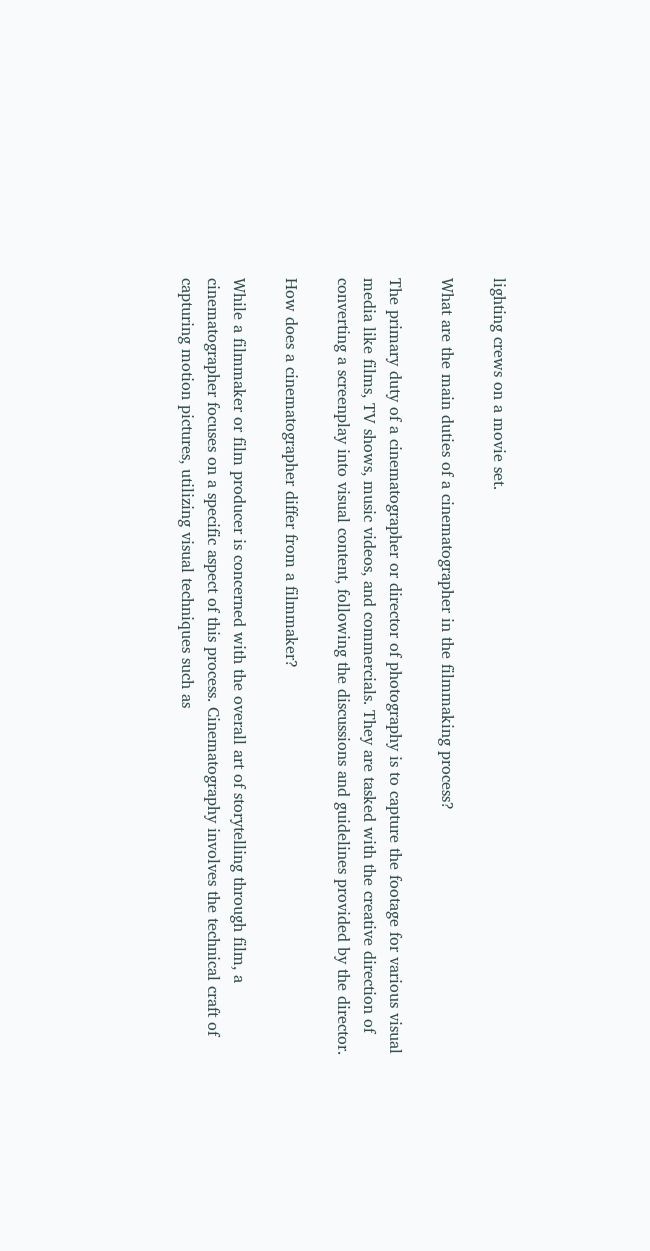lighting crews on a movie set.

What are the main duties of a cinematographer in the filmmaking process?

The primary duty of a cinematographer or director of photography is to capture the footage for various visual media like films, TV shows, music videos, and commercials. They are tasked with the creative direction of converting a screenplay into visual content, following the discussions and guidelines provided by the director.

How does a cinematographer differ from a filmmaker?

While a filmmaker or film producer is concerned with the overall art of storytelling through film, a cinematographer focuses on a specific aspect of this process. Cinematography involves the technical craft of capturing motion pictures, utilizing visual techniques such as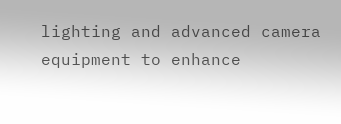lighting and advanced camera equipment to enhance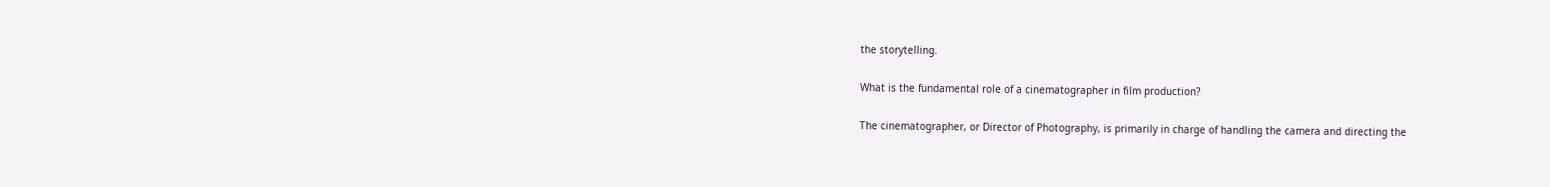the storytelling.

What is the fundamental role of a cinematographer in film production?

The cinematographer, or Director of Photography, is primarily in charge of handling the camera and directing the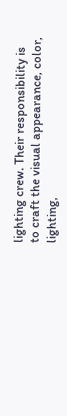lighting crew. Their responsibility is to craft the visual appearance, color, lighting,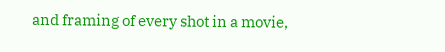and framing of every shot in a movie,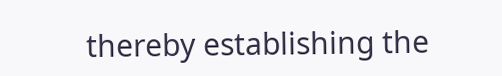thereby establishing the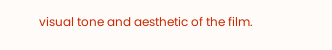visual tone and aesthetic of the film.